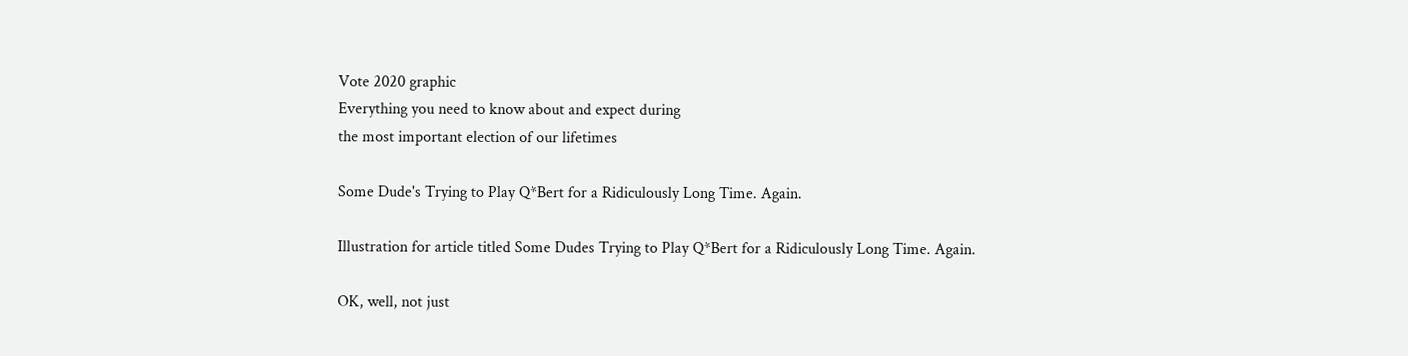Vote 2020 graphic
Everything you need to know about and expect during
the most important election of our lifetimes

Some Dude's Trying to Play Q*Bert for a Ridiculously Long Time. Again.

Illustration for article titled Some Dudes Trying to Play Q*Bert for a Ridiculously Long Time. Again.

OK, well, not just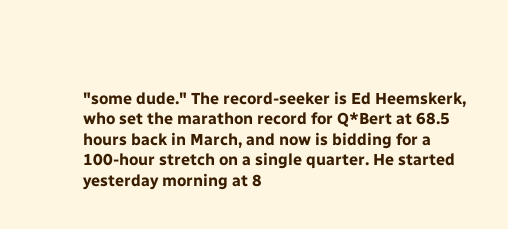"some dude." The record-seeker is Ed Heemskerk, who set the marathon record for Q*Bert at 68.5 hours back in March, and now is bidding for a 100-hour stretch on a single quarter. He started yesterday morning at 8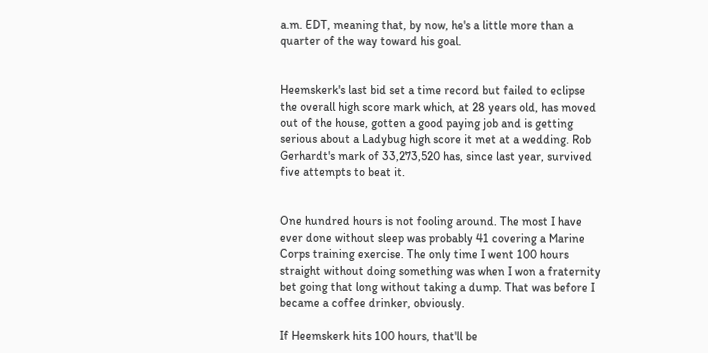a.m. EDT, meaning that, by now, he's a little more than a quarter of the way toward his goal.


Heemskerk's last bid set a time record but failed to eclipse the overall high score mark which, at 28 years old, has moved out of the house, gotten a good paying job and is getting serious about a Ladybug high score it met at a wedding. Rob Gerhardt's mark of 33,273,520 has, since last year, survived five attempts to beat it.


One hundred hours is not fooling around. The most I have ever done without sleep was probably 41 covering a Marine Corps training exercise. The only time I went 100 hours straight without doing something was when I won a fraternity bet going that long without taking a dump. That was before I became a coffee drinker, obviously.

If Heemskerk hits 100 hours, that'll be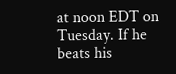at noon EDT on Tuesday. If he beats his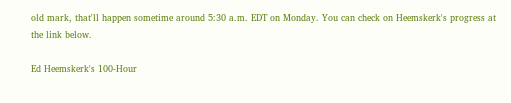old mark, that'll happen sometime around 5:30 a.m. EDT on Monday. You can check on Heemskerk's progress at the link below.

Ed Heemskerk's 100-Hour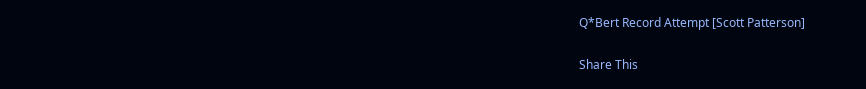Q*Bert Record Attempt [Scott Patterson]

Share This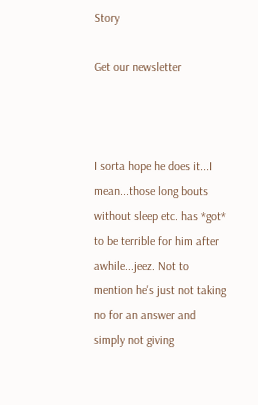Story

Get our newsletter



I sorta hope he does it...I mean...those long bouts without sleep etc. has *got* to be terrible for him after awhile...jeez. Not to mention he's just not taking no for an answer and simply not giving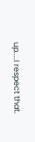up....I respect that.